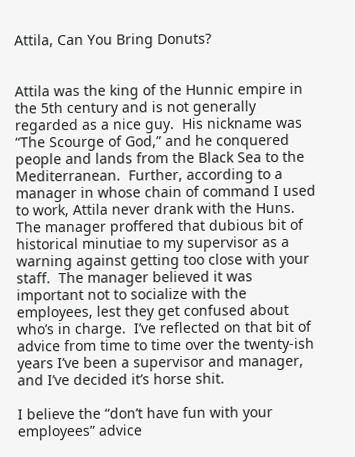Attila, Can You Bring Donuts?


Attila was the king of the Hunnic empire in the 5th century and is not generally regarded as a nice guy.  His nickname was “The Scourge of God,” and he conquered people and lands from the Black Sea to the Mediterranean.  Further, according to a manager in whose chain of command I used to work, Attila never drank with the Huns.  The manager proffered that dubious bit of historical minutiae to my supervisor as a warning against getting too close with your staff.  The manager believed it was important not to socialize with the employees, lest they get confused about who’s in charge.  I’ve reflected on that bit of advice from time to time over the twenty-ish years I’ve been a supervisor and manager, and I’ve decided it’s horse shit.

I believe the “don’t have fun with your employees” advice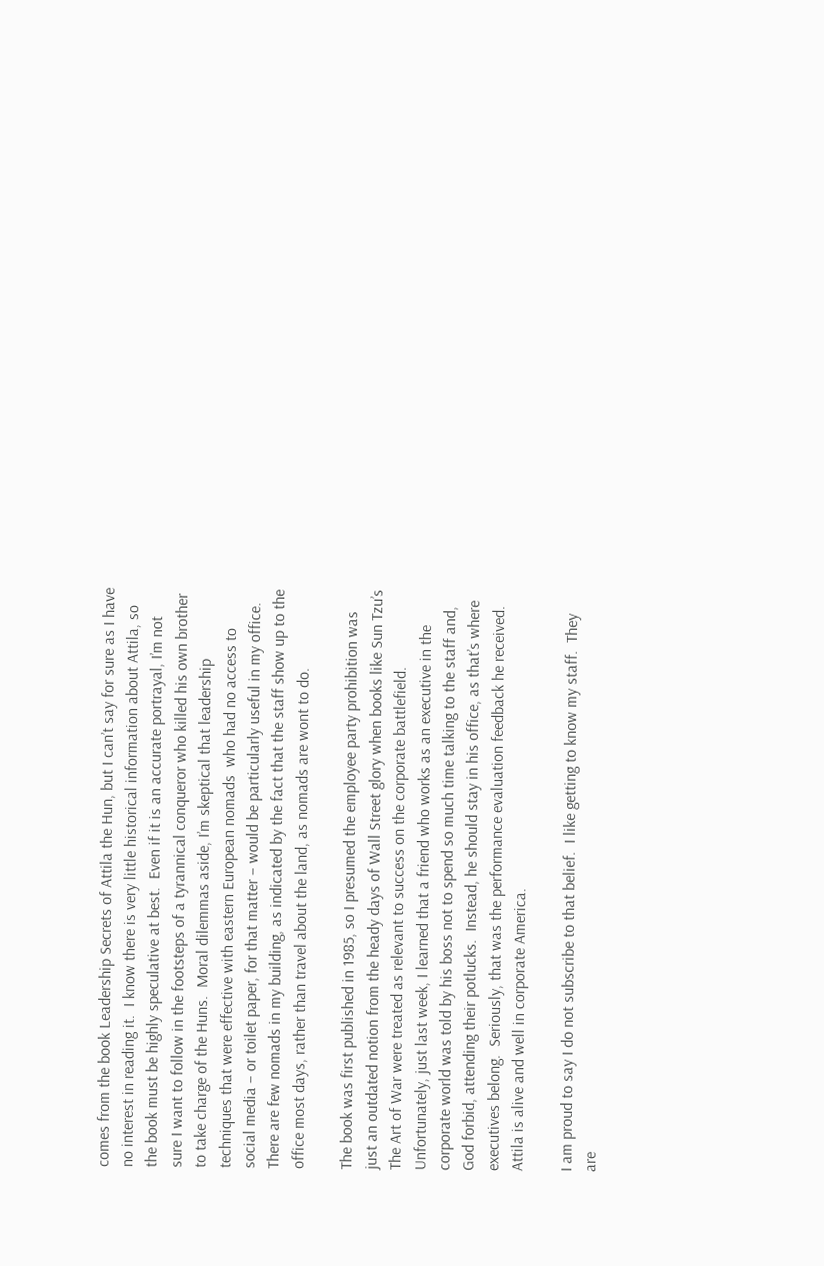comes from the book Leadership Secrets of Attila the Hun, but I can’t say for sure as I have no interest in reading it.  I know there is very little historical information about Attila, so the book must be highly speculative at best.  Even if it is an accurate portrayal, I’m not sure I want to follow in the footsteps of a tyrannical conqueror who killed his own brother to take charge of the Huns.  Moral dilemmas aside, I’m skeptical that leadership techniques that were effective with eastern European nomads  who had no access to social media – or toilet paper, for that matter – would be particularly useful in my office.  There are few nomads in my building, as indicated by the fact that the staff show up to the office most days, rather than travel about the land, as nomads are wont to do.

The book was first published in 1985, so I presumed the employee party prohibition was just an outdated notion from the heady days of Wall Street glory when books like Sun Tzu’s The Art of War were treated as relevant to success on the corporate battlefield.   Unfortunately, just last week, I learned that a friend who works as an executive in the corporate world was told by his boss not to spend so much time talking to the staff and, God forbid, attending their potlucks.  Instead, he should stay in his office, as that’s where executives belong.  Seriously, that was the performance evaluation feedback he received.  Attila is alive and well in corporate America.

I am proud to say I do not subscribe to that belief.  I like getting to know my staff.  They are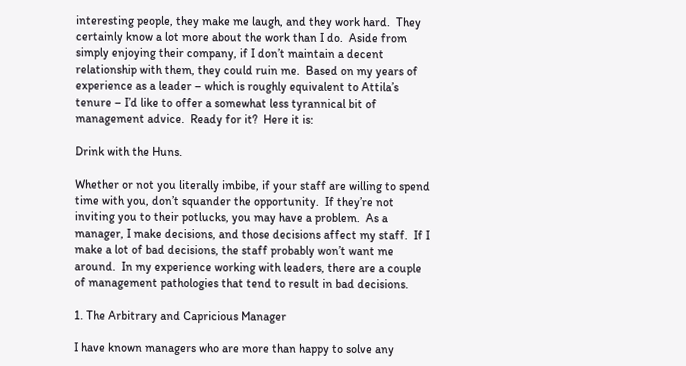interesting people, they make me laugh, and they work hard.  They certainly know a lot more about the work than I do.  Aside from simply enjoying their company, if I don’t maintain a decent relationship with them, they could ruin me.  Based on my years of experience as a leader – which is roughly equivalent to Attila’s tenure – I’d like to offer a somewhat less tyrannical bit of management advice.  Ready for it?  Here it is:

Drink with the Huns.

Whether or not you literally imbibe, if your staff are willing to spend time with you, don’t squander the opportunity.  If they’re not inviting you to their potlucks, you may have a problem.  As a manager, I make decisions, and those decisions affect my staff.  If I make a lot of bad decisions, the staff probably won’t want me around.  In my experience working with leaders, there are a couple of management pathologies that tend to result in bad decisions.

1. The Arbitrary and Capricious Manager

I have known managers who are more than happy to solve any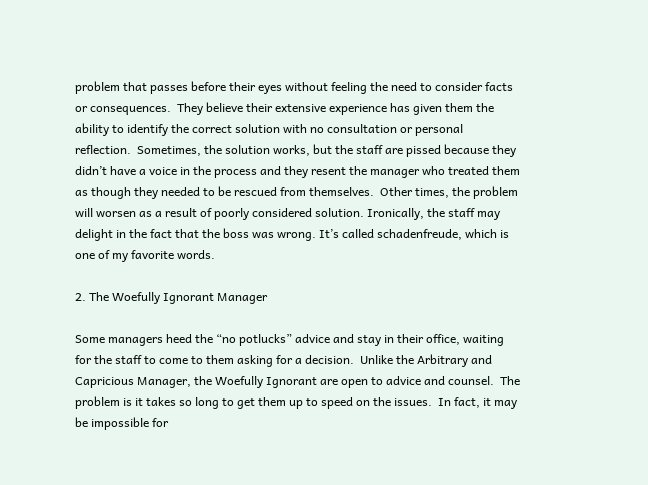problem that passes before their eyes without feeling the need to consider facts or consequences.  They believe their extensive experience has given them the ability to identify the correct solution with no consultation or personal reflection.  Sometimes, the solution works, but the staff are pissed because they didn’t have a voice in the process and they resent the manager who treated them as though they needed to be rescued from themselves.  Other times, the problem will worsen as a result of poorly considered solution. Ironically, the staff may delight in the fact that the boss was wrong. It’s called schadenfreude, which is one of my favorite words.

2. The Woefully Ignorant Manager

Some managers heed the “no potlucks” advice and stay in their office, waiting for the staff to come to them asking for a decision.  Unlike the Arbitrary and Capricious Manager, the Woefully Ignorant are open to advice and counsel.  The problem is it takes so long to get them up to speed on the issues.  In fact, it may be impossible for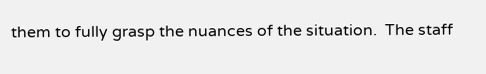them to fully grasp the nuances of the situation.  The staff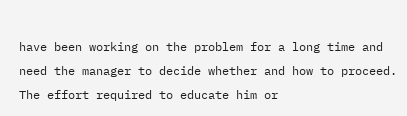have been working on the problem for a long time and need the manager to decide whether and how to proceed.  The effort required to educate him or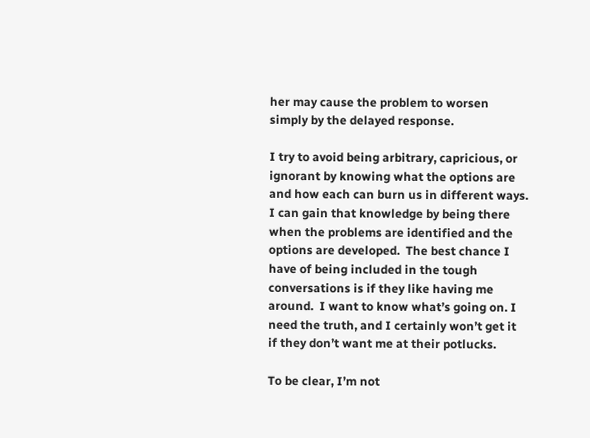her may cause the problem to worsen simply by the delayed response.

I try to avoid being arbitrary, capricious, or ignorant by knowing what the options are and how each can burn us in different ways.  I can gain that knowledge by being there when the problems are identified and the options are developed.  The best chance I have of being included in the tough conversations is if they like having me around.  I want to know what’s going on. I need the truth, and I certainly won’t get it if they don’t want me at their potlucks.

To be clear, I’m not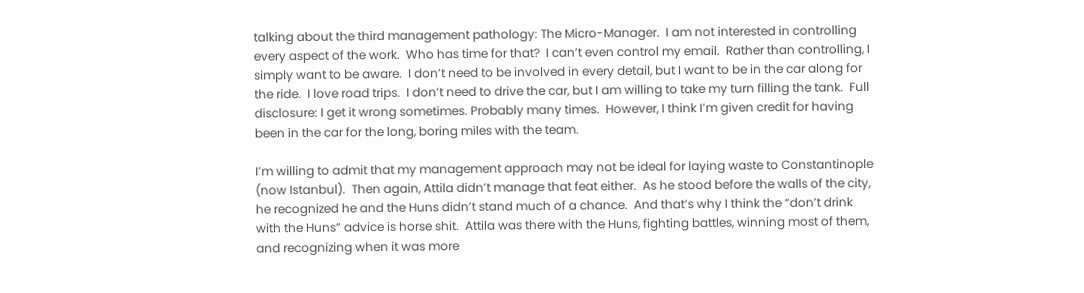talking about the third management pathology: The Micro-Manager.  I am not interested in controlling every aspect of the work.  Who has time for that?  I can’t even control my email.  Rather than controlling, I simply want to be aware.  I don’t need to be involved in every detail, but I want to be in the car along for the ride.  I love road trips.  I don’t need to drive the car, but I am willing to take my turn filling the tank.  Full disclosure: I get it wrong sometimes. Probably many times.  However, I think I’m given credit for having been in the car for the long, boring miles with the team.

I’m willing to admit that my management approach may not be ideal for laying waste to Constantinople (now Istanbul).  Then again, Attila didn’t manage that feat either.  As he stood before the walls of the city, he recognized he and the Huns didn’t stand much of a chance.  And that’s why I think the “don’t drink with the Huns” advice is horse shit.  Attila was there with the Huns, fighting battles, winning most of them, and recognizing when it was more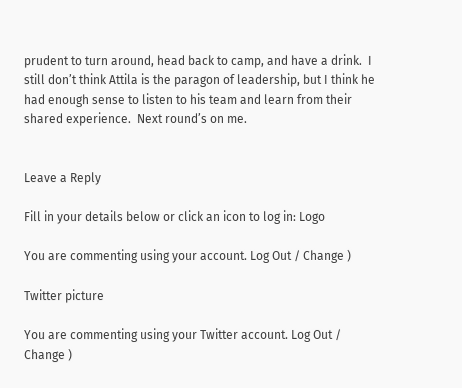prudent to turn around, head back to camp, and have a drink.  I still don’t think Attila is the paragon of leadership, but I think he had enough sense to listen to his team and learn from their shared experience.  Next round’s on me.


Leave a Reply

Fill in your details below or click an icon to log in: Logo

You are commenting using your account. Log Out / Change )

Twitter picture

You are commenting using your Twitter account. Log Out / Change )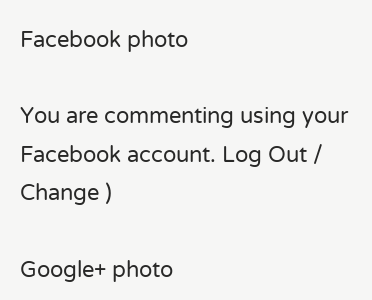Facebook photo

You are commenting using your Facebook account. Log Out / Change )

Google+ photo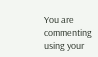You are commenting using your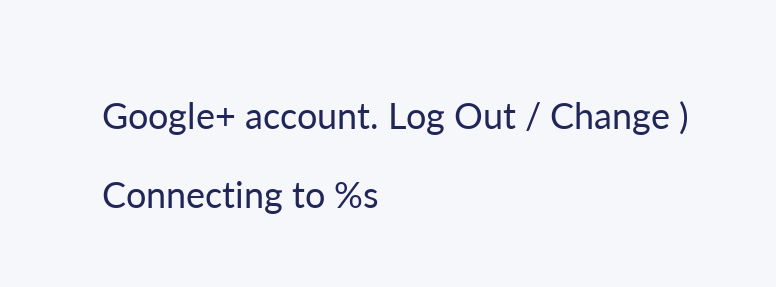Google+ account. Log Out / Change )

Connecting to %s